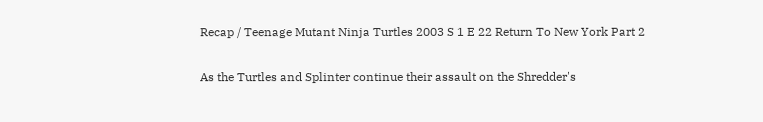Recap / Teenage Mutant Ninja Turtles 2003 S 1 E 22 Return To New York Part 2

As the Turtles and Splinter continue their assault on the Shredder's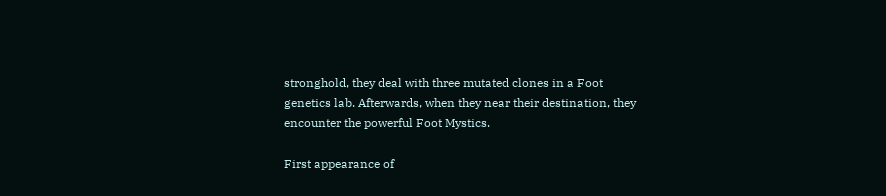stronghold, they deal with three mutated clones in a Foot genetics lab. Afterwards, when they near their destination, they encounter the powerful Foot Mystics.

First appearance of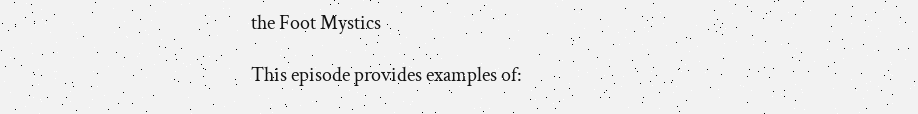the Foot Mystics

This episode provides examples of: